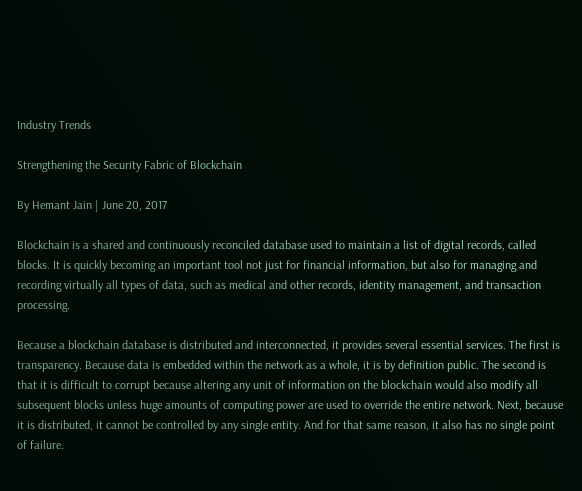Industry Trends

Strengthening the Security Fabric of Blockchain

By Hemant Jain | June 20, 2017

Blockchain is a shared and continuously reconciled database used to maintain a list of digital records, called blocks. It is quickly becoming an important tool not just for financial information, but also for managing and recording virtually all types of data, such as medical and other records, identity management, and transaction processing.

Because a blockchain database is distributed and interconnected, it provides several essential services. The first is transparency. Because data is embedded within the network as a whole, it is by definition public. The second is that it is difficult to corrupt because altering any unit of information on the blockchain would also modify all subsequent blocks unless huge amounts of computing power are used to override the entire network. Next, because it is distributed, it cannot be controlled by any single entity. And for that same reason, it also has no single point of failure.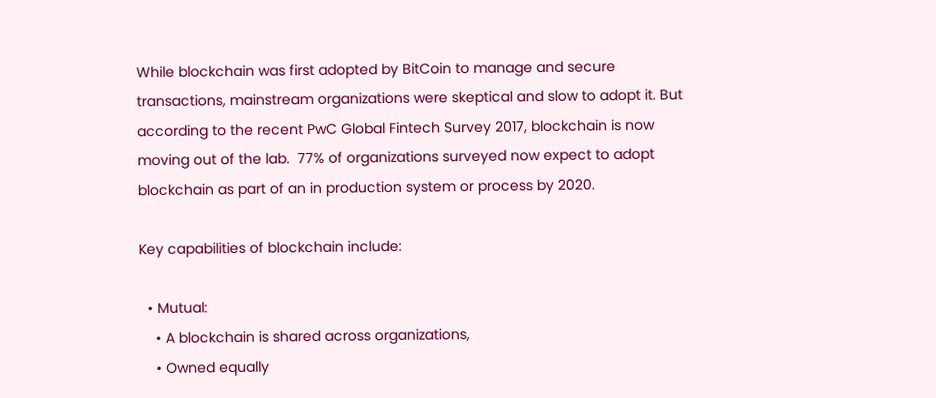While blockchain was first adopted by BitCoin to manage and secure transactions, mainstream organizations were skeptical and slow to adopt it. But according to the recent PwC Global Fintech Survey 2017, blockchain is now moving out of the lab.  77% of organizations surveyed now expect to adopt blockchain as part of an in production system or process by 2020.

Key capabilities of blockchain include:

  • Mutual:
    • A blockchain is shared across organizations,
    • Owned equally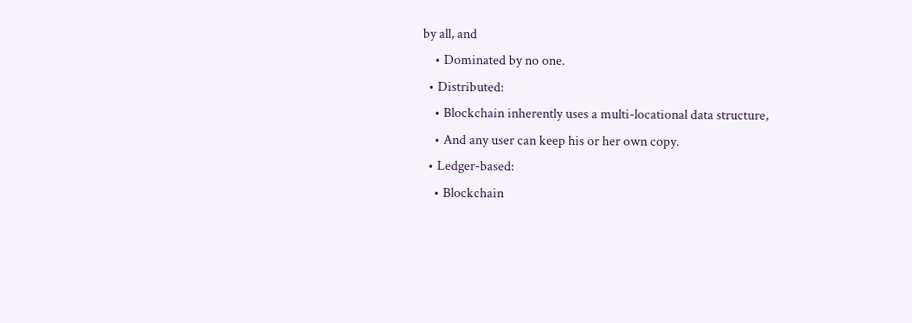by all, and
    • Dominated by no one.
  • Distributed:
    • Blockchain inherently uses a multi-locational data structure,
    • And any user can keep his or her own copy.
  • Ledger-based:
    • Blockchain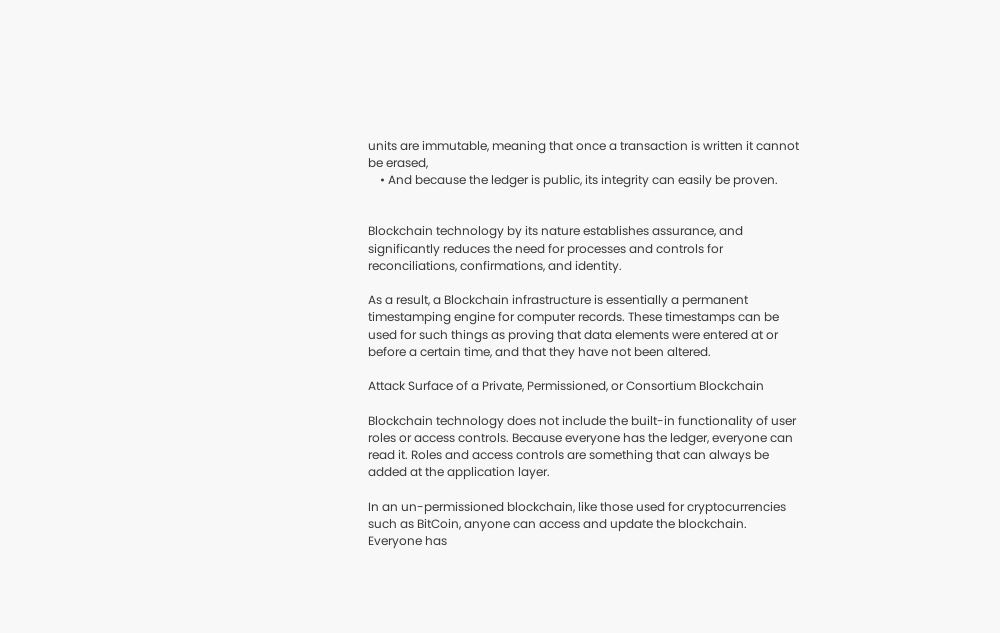units are immutable, meaning that once a transaction is written it cannot be erased,
    • And because the ledger is public, its integrity can easily be proven.


Blockchain technology by its nature establishes assurance, and significantly reduces the need for processes and controls for reconciliations, confirmations, and identity.

As a result, a Blockchain infrastructure is essentially a permanent timestamping engine for computer records. These timestamps can be used for such things as proving that data elements were entered at or before a certain time, and that they have not been altered.

Attack Surface of a Private, Permissioned, or Consortium Blockchain

Blockchain technology does not include the built-in functionality of user roles or access controls. Because everyone has the ledger, everyone can read it. Roles and access controls are something that can always be added at the application layer.

In an un-permissioned blockchain, like those used for cryptocurrencies such as BitCoin, anyone can access and update the blockchain. Everyone has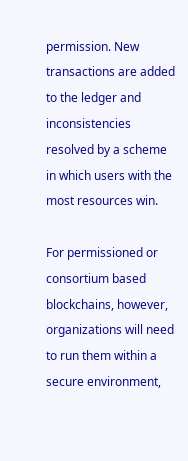permission. New transactions are added to the ledger and inconsistencies resolved by a scheme in which users with the most resources win.

For permissioned or consortium based blockchains, however, organizations will need to run them within a secure environment,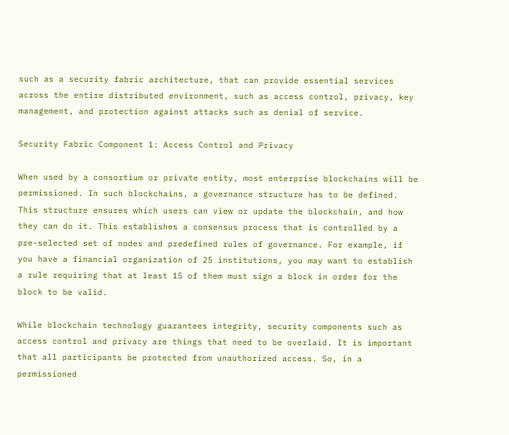such as a security fabric architecture, that can provide essential services across the entire distributed environment, such as access control, privacy, key management, and protection against attacks such as denial of service.

Security Fabric Component 1: Access Control and Privacy

When used by a consortium or private entity, most enterprise blockchains will be permissioned. In such blockchains, a governance structure has to be defined. This structure ensures which users can view or update the blockchain, and how they can do it. This establishes a consensus process that is controlled by a pre-selected set of nodes and predefined rules of governance. For example, if you have a financial organization of 25 institutions, you may want to establish a rule requiring that at least 15 of them must sign a block in order for the block to be valid.

While blockchain technology guarantees integrity, security components such as access control and privacy are things that need to be overlaid. It is important that all participants be protected from unauthorized access. So, in a permissioned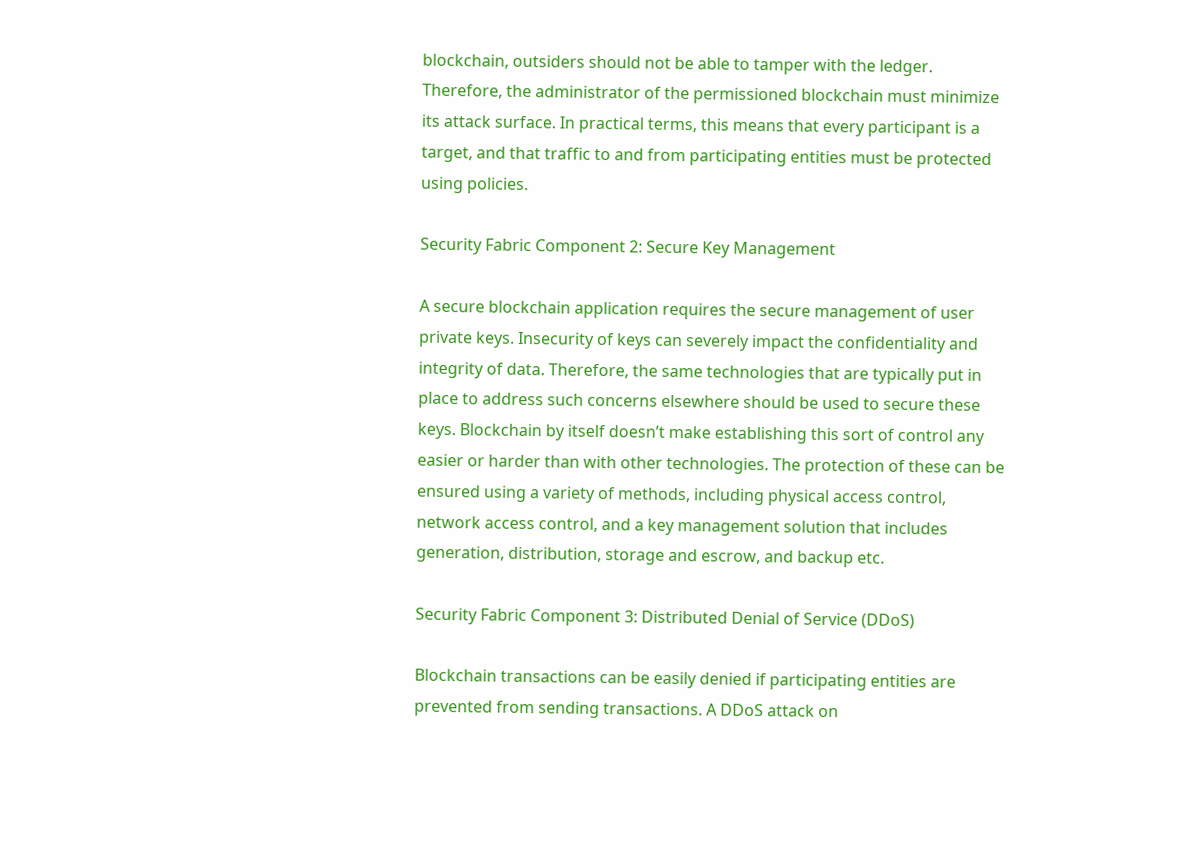blockchain, outsiders should not be able to tamper with the ledger. Therefore, the administrator of the permissioned blockchain must minimize its attack surface. In practical terms, this means that every participant is a target, and that traffic to and from participating entities must be protected using policies.

Security Fabric Component 2: Secure Key Management

A secure blockchain application requires the secure management of user private keys. Insecurity of keys can severely impact the confidentiality and integrity of data. Therefore, the same technologies that are typically put in place to address such concerns elsewhere should be used to secure these keys. Blockchain by itself doesn’t make establishing this sort of control any easier or harder than with other technologies. The protection of these can be ensured using a variety of methods, including physical access control, network access control, and a key management solution that includes generation, distribution, storage and escrow, and backup etc.

Security Fabric Component 3: Distributed Denial of Service (DDoS)

Blockchain transactions can be easily denied if participating entities are prevented from sending transactions. A DDoS attack on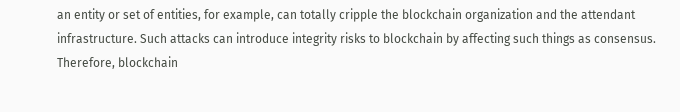an entity or set of entities, for example, can totally cripple the blockchain organization and the attendant infrastructure. Such attacks can introduce integrity risks to blockchain by affecting such things as consensus. Therefore, blockchain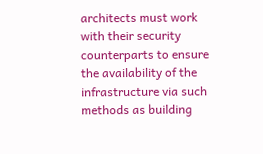architects must work with their security counterparts to ensure the availability of the infrastructure via such methods as building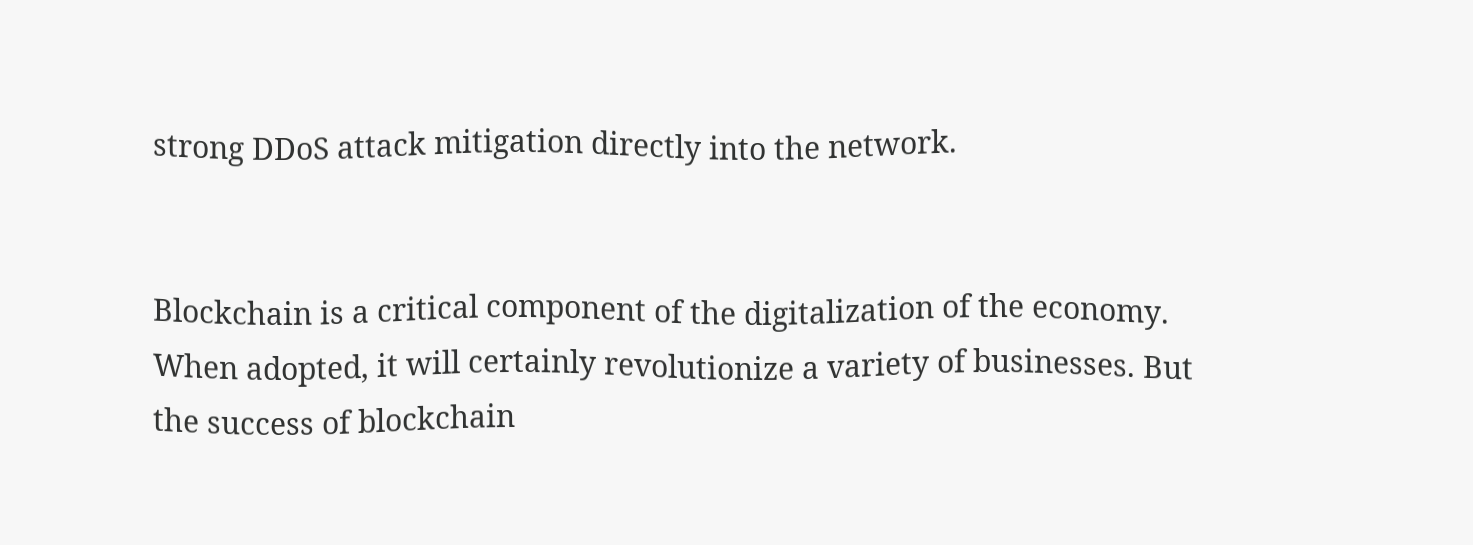strong DDoS attack mitigation directly into the network.


Blockchain is a critical component of the digitalization of the economy. When adopted, it will certainly revolutionize a variety of businesses. But the success of blockchain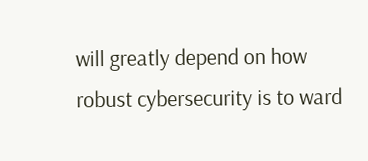will greatly depend on how robust cybersecurity is to ward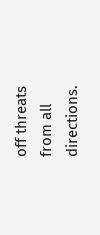off threats from all directions.